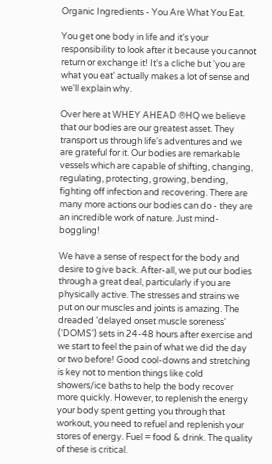Organic Ingredients - You Are What You Eat.

You get one body in life and it's your responsibility to look after it because you cannot return or exchange it! It's a cliche but 'you are what you eat' actually makes a lot of sense and we'll explain why.

Over here at WHEY AHEAD ®HQ we believe that our bodies are our greatest asset. They transport us through life's adventures and we are grateful for it. Our bodies are remarkable vessels which are capable of shifting, changing, regulating, protecting, growing, bending, fighting off infection and recovering. There are many more actions our bodies can do - they are an incredible work of nature. Just mind-boggling!

We have a sense of respect for the body and desire to give back. After-all, we put our bodies through a great deal, particularly if you are physically active. The stresses and strains we put on our muscles and joints is amazing. The dreaded 'delayed onset muscle soreness' ('DOMS') sets in 24-48 hours after exercise and we start to feel the pain of what we did the day or two before! Good cool-downs and stretching is key not to mention things like cold showers/ice baths to help the body recover more quickly. However, to replenish the energy your body spent getting you through that workout, you need to refuel and replenish your stores of energy. Fuel = food & drink. The quality of these is critical.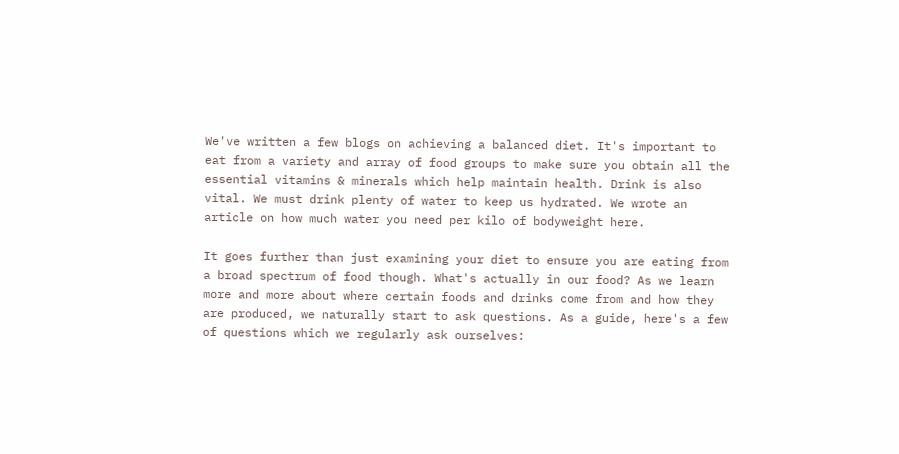We've written a few blogs on achieving a balanced diet. It's important to eat from a variety and array of food groups to make sure you obtain all the essential vitamins & minerals which help maintain health. Drink is also vital. We must drink plenty of water to keep us hydrated. We wrote an article on how much water you need per kilo of bodyweight here.

It goes further than just examining your diet to ensure you are eating from a broad spectrum of food though. What's actually in our food? As we learn more and more about where certain foods and drinks come from and how they are produced, we naturally start to ask questions. As a guide, here's a few of questions which we regularly ask ourselves: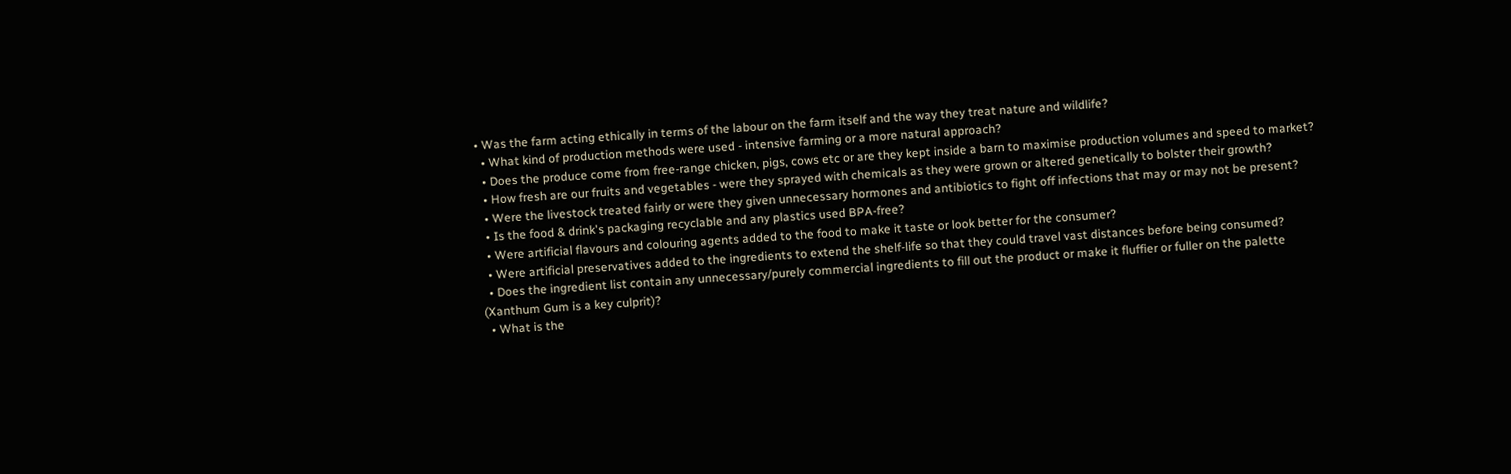• Was the farm acting ethically in terms of the labour on the farm itself and the way they treat nature and wildlife?
  • What kind of production methods were used - intensive farming or a more natural approach?
  • Does the produce come from free-range chicken, pigs, cows etc or are they kept inside a barn to maximise production volumes and speed to market?
  • How fresh are our fruits and vegetables - were they sprayed with chemicals as they were grown or altered genetically to bolster their growth?
  • Were the livestock treated fairly or were they given unnecessary hormones and antibiotics to fight off infections that may or may not be present?
  • Is the food & drink's packaging recyclable and any plastics used BPA-free?
  • Were artificial flavours and colouring agents added to the food to make it taste or look better for the consumer?
  • Were artificial preservatives added to the ingredients to extend the shelf-life so that they could travel vast distances before being consumed?
  • Does the ingredient list contain any unnecessary/purely commercial ingredients to fill out the product or make it fluffier or fuller on the palette (Xanthum Gum is a key culprit)?
  • What is the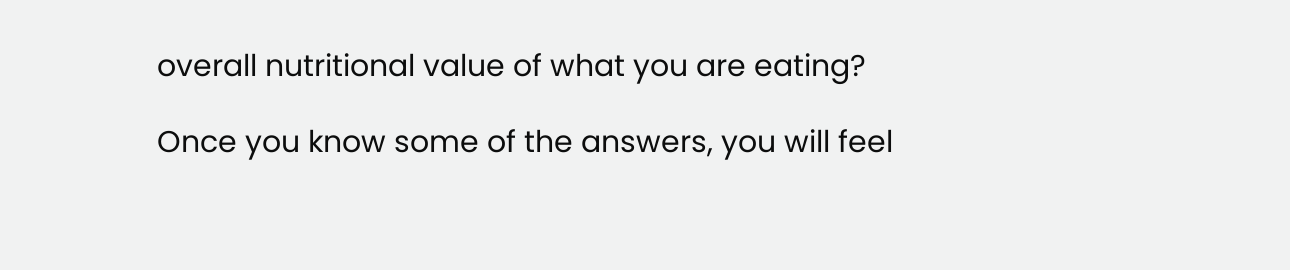overall nutritional value of what you are eating?

Once you know some of the answers, you will feel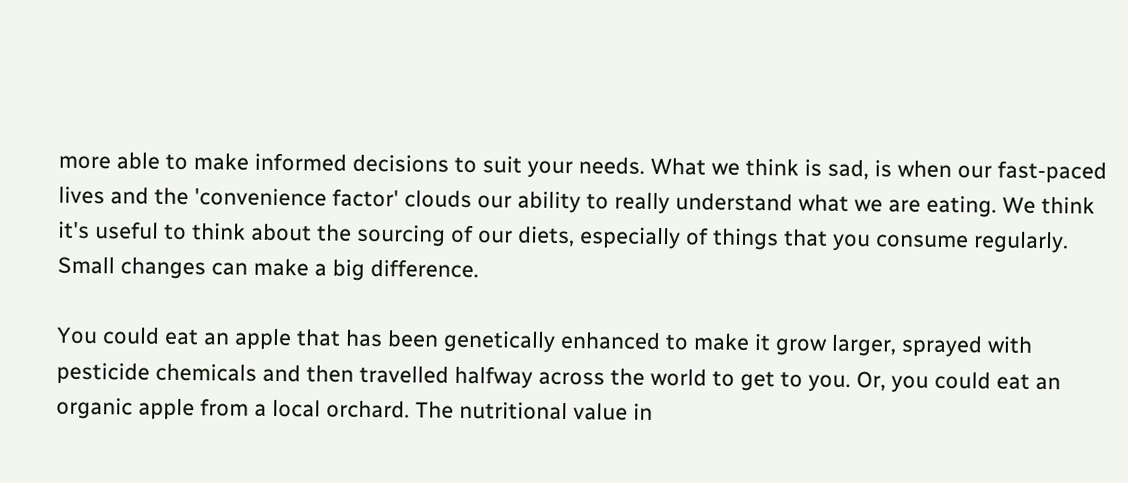more able to make informed decisions to suit your needs. What we think is sad, is when our fast-paced lives and the 'convenience factor' clouds our ability to really understand what we are eating. We think it's useful to think about the sourcing of our diets, especially of things that you consume regularly. Small changes can make a big difference.

You could eat an apple that has been genetically enhanced to make it grow larger, sprayed with pesticide chemicals and then travelled halfway across the world to get to you. Or, you could eat an organic apple from a local orchard. The nutritional value in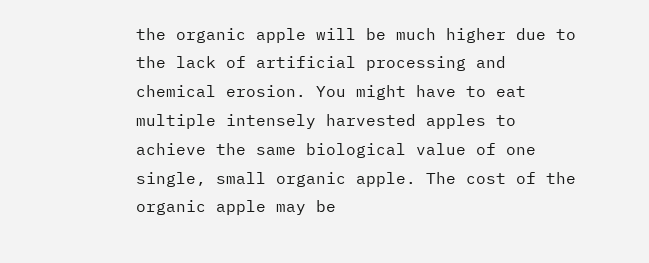the organic apple will be much higher due to the lack of artificial processing and chemical erosion. You might have to eat multiple intensely harvested apples to achieve the same biological value of one single, small organic apple. The cost of the organic apple may be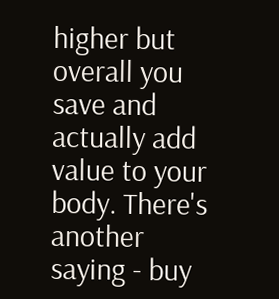higher but overall you save and actually add value to your body. There's another saying - buy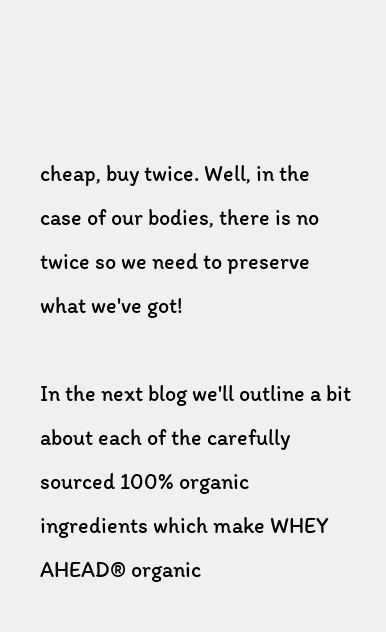cheap, buy twice. Well, in the case of our bodies, there is no twice so we need to preserve what we've got!

In the next blog we'll outline a bit about each of the carefully sourced 100% organic ingredients which make WHEY AHEAD® organic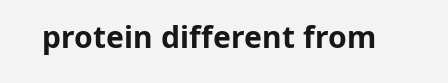protein different from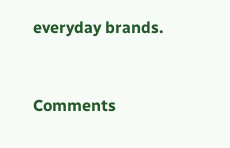everyday brands.


Comments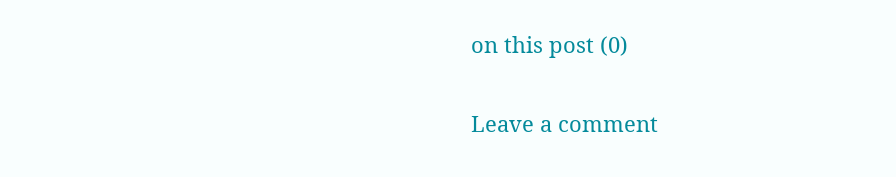on this post (0)

Leave a comment